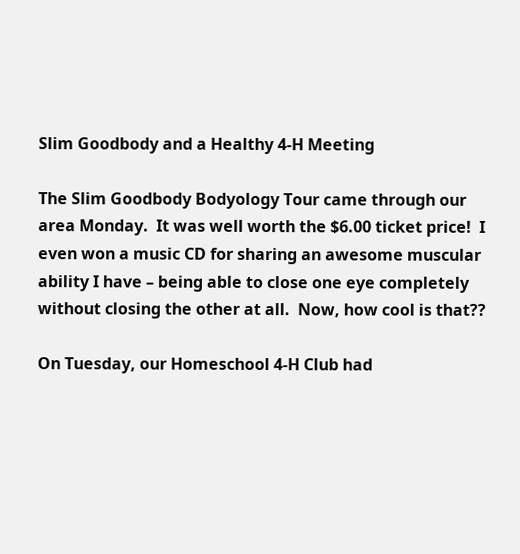Slim Goodbody and a Healthy 4-H Meeting

The Slim Goodbody Bodyology Tour came through our area Monday.  It was well worth the $6.00 ticket price!  I even won a music CD for sharing an awesome muscular ability I have – being able to close one eye completely without closing the other at all.  Now, how cool is that??

On Tuesday, our Homeschool 4-H Club had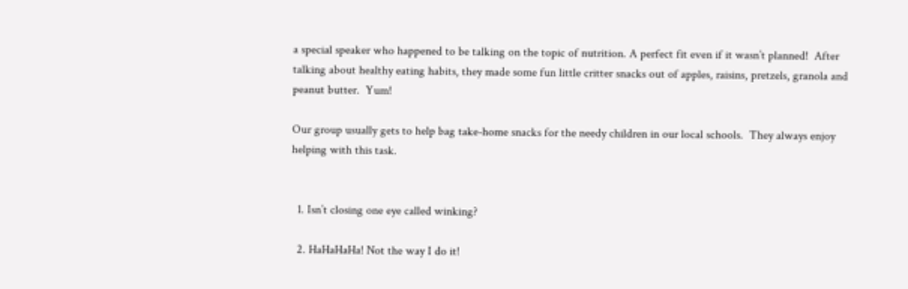a special speaker who happened to be talking on the topic of nutrition. A perfect fit even if it wasn’t planned!  After talking about healthy eating habits, they made some fun little critter snacks out of apples, raisins, pretzels, granola and peanut butter.  Yum!

Our group usually gets to help bag take-home snacks for the needy children in our local schools.  They always enjoy helping with this task.


  1. Isn’t closing one eye called winking?

  2. HaHaHaHa! Not the way I do it!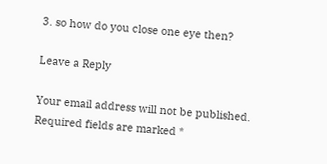3. so how do you close one eye then?

Leave a Reply

Your email address will not be published. Required fields are marked *